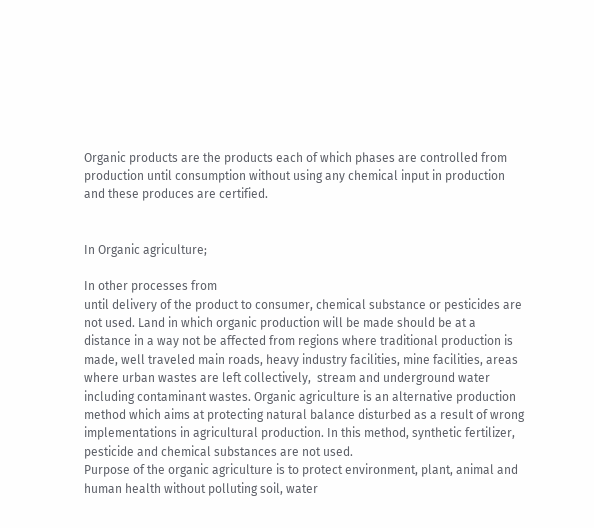Organic products are the products each of which phases are controlled from production until consumption without using any chemical input in production and these produces are certified.


In Organic agriculture;

In other processes from
until delivery of the product to consumer, chemical substance or pesticides are not used. Land in which organic production will be made should be at a distance in a way not be affected from regions where traditional production is made, well traveled main roads, heavy industry facilities, mine facilities, areas where urban wastes are left collectively,  stream and underground water including contaminant wastes. Organic agriculture is an alternative production method which aims at protecting natural balance disturbed as a result of wrong implementations in agricultural production. In this method, synthetic fertilizer, pesticide and chemical substances are not used.
Purpose of the organic agriculture is to protect environment, plant, animal and human health without polluting soil, water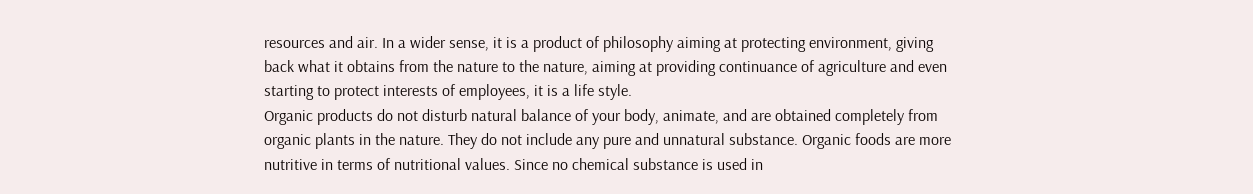resources and air. In a wider sense, it is a product of philosophy aiming at protecting environment, giving back what it obtains from the nature to the nature, aiming at providing continuance of agriculture and even starting to protect interests of employees, it is a life style.
Organic products do not disturb natural balance of your body, animate, and are obtained completely from organic plants in the nature. They do not include any pure and unnatural substance. Organic foods are more nutritive in terms of nutritional values. Since no chemical substance is used in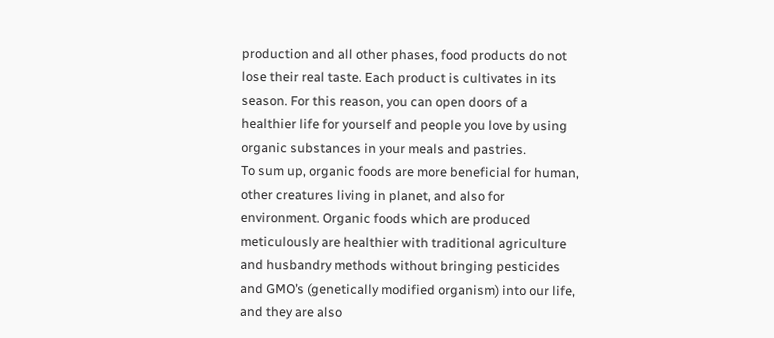production and all other phases, food products do not lose their real taste. Each product is cultivates in its season. For this reason, you can open doors of a healthier life for yourself and people you love by using organic substances in your meals and pastries.
To sum up, organic foods are more beneficial for human, other creatures living in planet, and also for environment. Organic foods which are produced meticulously are healthier with traditional agriculture and husbandry methods without bringing pesticides and GMO’s (genetically modified organism) into our life, and they are also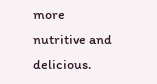more nutritive and delicious.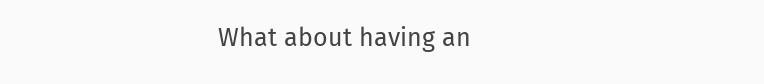What about having an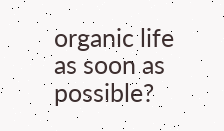organic life as soon as possible?